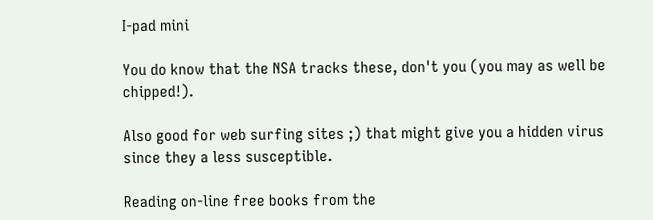I-pad mini

You do know that the NSA tracks these, don't you (you may as well be chipped!).

Also good for web surfing sites ;) that might give you a hidden virus since they a less susceptible.

Reading on-line free books from the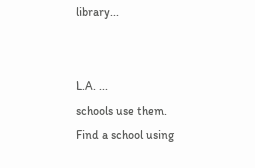library...


L.A. ...
schools use them. Find a school using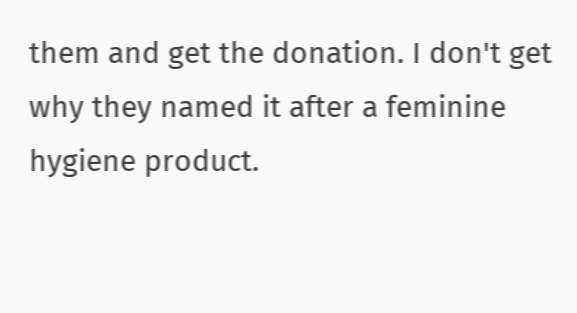them and get the donation. I don't get why they named it after a feminine hygiene product.